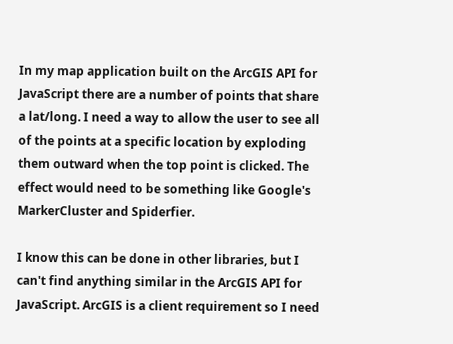In my map application built on the ArcGIS API for JavaScript there are a number of points that share a lat/long. I need a way to allow the user to see all of the points at a specific location by exploding them outward when the top point is clicked. The effect would need to be something like Google's MarkerCluster and Spiderfier.

I know this can be done in other libraries, but I can't find anything similar in the ArcGIS API for JavaScript. ArcGIS is a client requirement so I need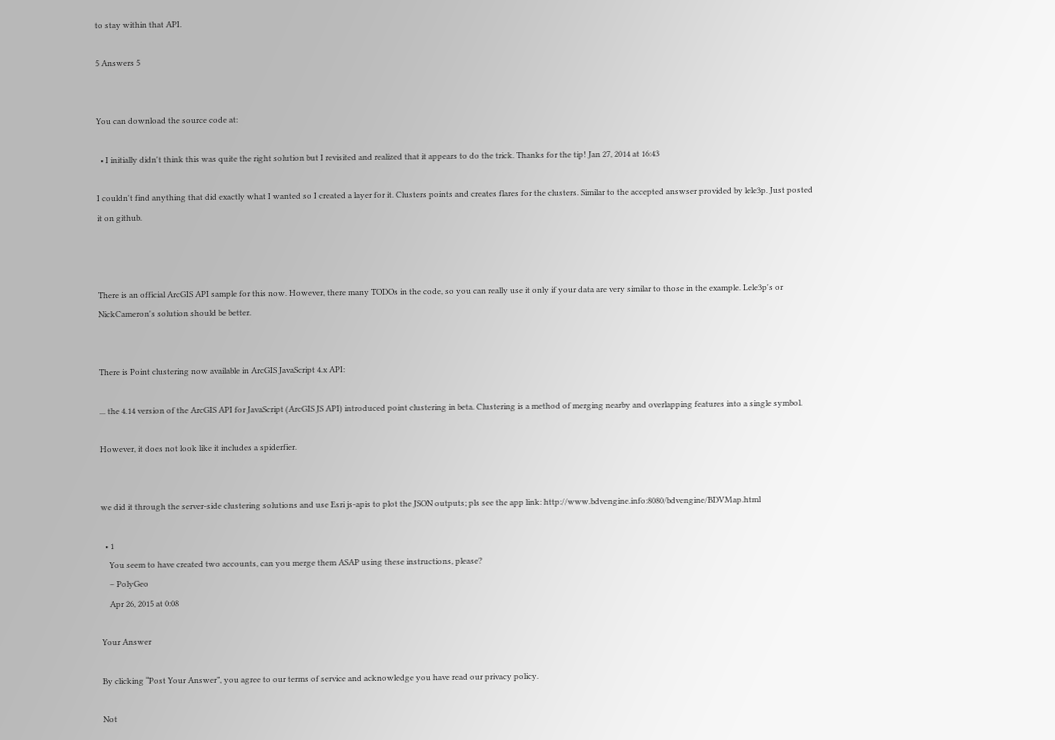to stay within that API.

5 Answers 5


You can download the source code at:

  • I initially didn't think this was quite the right solution but I revisited and realized that it appears to do the trick. Thanks for the tip! Jan 27, 2014 at 16:43

I couldn't find anything that did exactly what I wanted so I created a layer for it. Clusters points and creates flares for the clusters. Similar to the accepted answser provided by lele3p. Just posted it on github.



There is an official ArcGIS API sample for this now. However, there many TODOs in the code, so you can really use it only if your data are very similar to those in the example. Lele3p's or NickCameron's solution should be better.


There is Point clustering now available in ArcGIS JavaScript 4.x API:

... the 4.14 version of the ArcGIS API for JavaScript (ArcGIS JS API) introduced point clustering in beta. Clustering is a method of merging nearby and overlapping features into a single symbol.

However, it does not look like it includes a spiderfier.


we did it through the server-side clustering solutions and use Esri js-apis to plot the JSON outputs; pls see the app link: http://www.bdvengine.info:8080/bdvengine/BDVMap.html

  • 1
    You seem to have created two accounts, can you merge them ASAP using these instructions, please?
    – PolyGeo
    Apr 26, 2015 at 0:08

Your Answer

By clicking “Post Your Answer”, you agree to our terms of service and acknowledge you have read our privacy policy.

Not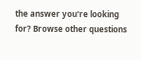the answer you're looking for? Browse other questions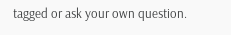tagged or ask your own question.